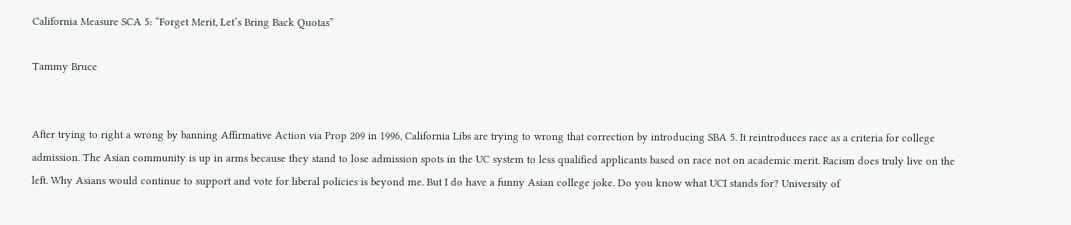California Measure SCA 5: “Forget Merit, Let’s Bring Back Quotas”

Tammy Bruce


After trying to right a wrong by banning Affirmative Action via Prop 209 in 1996, California Libs are trying to wrong that correction by introducing SBA 5. It reintroduces race as a criteria for college admission. The Asian community is up in arms because they stand to lose admission spots in the UC system to less qualified applicants based on race not on academic merit. Racism does truly live on the left. Why Asians would continue to support and vote for liberal policies is beyond me. But I do have a funny Asian college joke. Do you know what UCI stands for? University of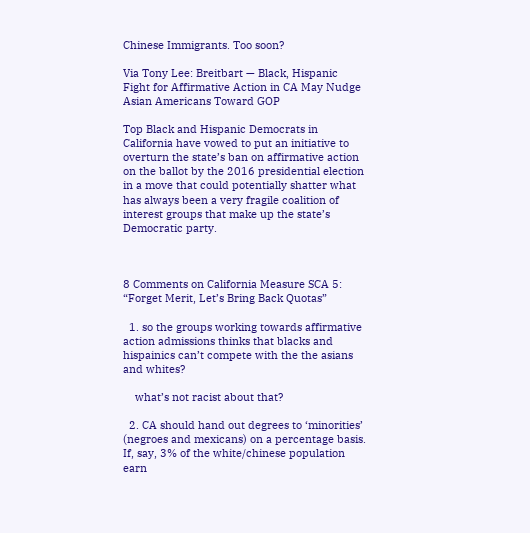Chinese Immigrants. Too soon?

Via Tony Lee: Breitbart — Black, Hispanic Fight for Affirmative Action in CA May Nudge Asian Americans Toward GOP

Top Black and Hispanic Democrats in California have vowed to put an initiative to overturn the state’s ban on affirmative action on the ballot by the 2016 presidential election in a move that could potentially shatter what has always been a very fragile coalition of interest groups that make up the state’s Democratic party.



8 Comments on California Measure SCA 5: “Forget Merit, Let’s Bring Back Quotas”

  1. so the groups working towards affirmative action admissions thinks that blacks and hispainics can’t compete with the the asians and whites?

    what’s not racist about that?

  2. CA should hand out degrees to ‘minorities’ (negroes and mexicans) on a percentage basis. If, say, 3% of the white/chinese population earn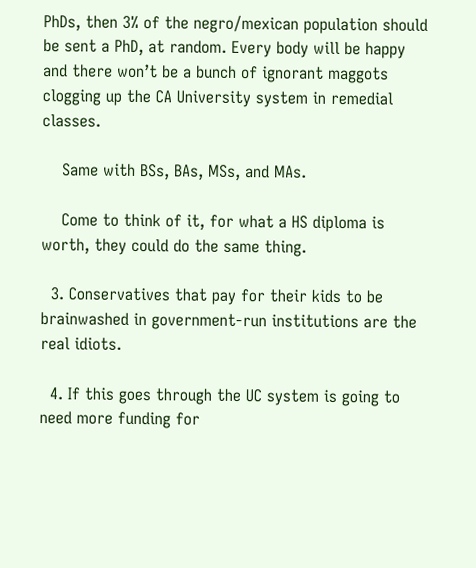PhDs, then 3% of the negro/mexican population should be sent a PhD, at random. Every body will be happy and there won’t be a bunch of ignorant maggots clogging up the CA University system in remedial classes.

    Same with BSs, BAs, MSs, and MAs.

    Come to think of it, for what a HS diploma is worth, they could do the same thing.

  3. Conservatives that pay for their kids to be brainwashed in government-run institutions are the real idiots.

  4. If this goes through the UC system is going to need more funding for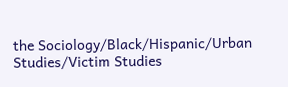the Sociology/Black/Hispanic/Urban Studies/Victim Studies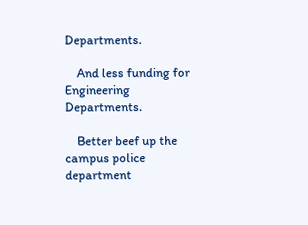Departments.

    And less funding for Engineering Departments.

    Better beef up the campus police department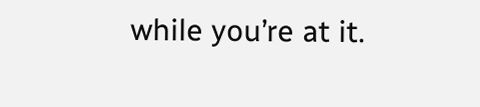while you’re at it.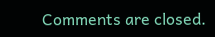Comments are closed.